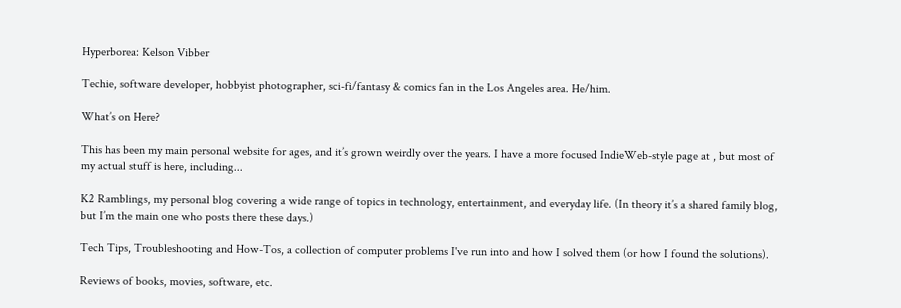Hyperborea: Kelson Vibber

Techie, software developer, hobbyist photographer, sci-fi/fantasy & comics fan in the Los Angeles area. He/him.

What’s on Here?

This has been my main personal website for ages, and it’s grown weirdly over the years. I have a more focused IndieWeb-style page at , but most of my actual stuff is here, including...

K2 Ramblings, my personal blog covering a wide range of topics in technology, entertainment, and everyday life. (In theory it’s a shared family blog, but I’m the main one who posts there these days.)

Tech Tips, Troubleshooting and How-Tos, a collection of computer problems I've run into and how I solved them (or how I found the solutions).

Reviews of books, movies, software, etc.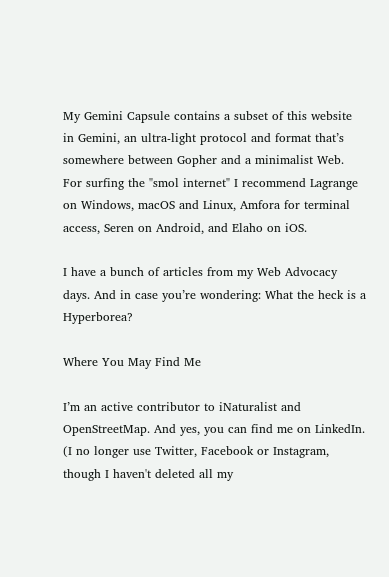My Gemini Capsule contains a subset of this website in Gemini, an ultra-light protocol and format that’s somewhere between Gopher and a minimalist Web. For surfing the "smol internet" I recommend Lagrange on Windows, macOS and Linux, Amfora for terminal access, Seren on Android, and Elaho on iOS.

I have a bunch of articles from my Web Advocacy days. And in case you’re wondering: What the heck is a Hyperborea?

Where You May Find Me

I’m an active contributor to iNaturalist and OpenStreetMap. And yes, you can find me on LinkedIn. (I no longer use Twitter, Facebook or Instagram, though I haven't deleted all my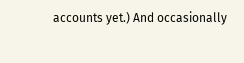accounts yet.) And occasionally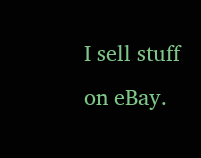I sell stuff on eBay.